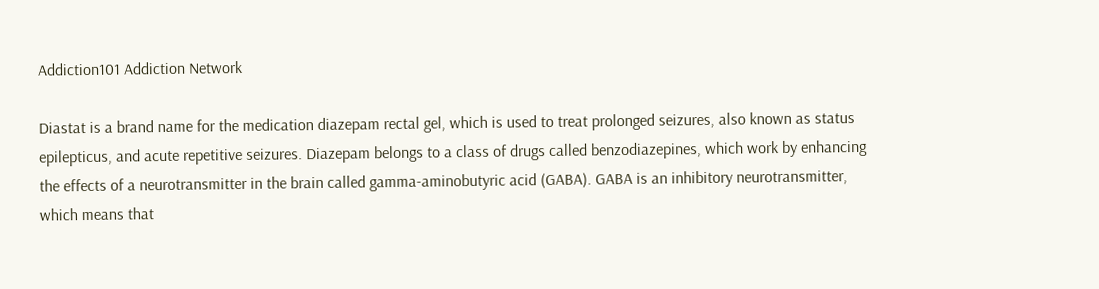Addiction101 Addiction Network

Diastat is a brand name for the medication diazepam rectal gel, which is used to treat prolonged seizures, also known as status epilepticus, and acute repetitive seizures. Diazepam belongs to a class of drugs called benzodiazepines, which work by enhancing the effects of a neurotransmitter in the brain called gamma-aminobutyric acid (GABA). GABA is an inhibitory neurotransmitter, which means that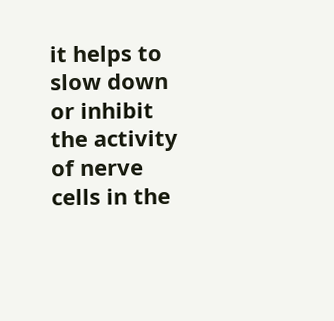it helps to slow down or inhibit the activity of nerve cells in the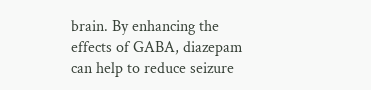brain. By enhancing the effects of GABA, diazepam can help to reduce seizure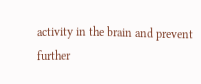activity in the brain and prevent further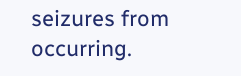seizures from occurring.